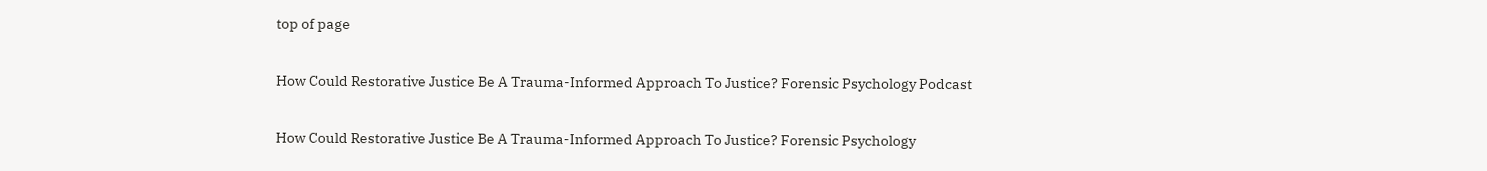top of page

How Could Restorative Justice Be A Trauma-Informed Approach To Justice? Forensic Psychology Podcast

How Could Restorative Justice Be A Trauma-Informed Approach To Justice? Forensic Psychology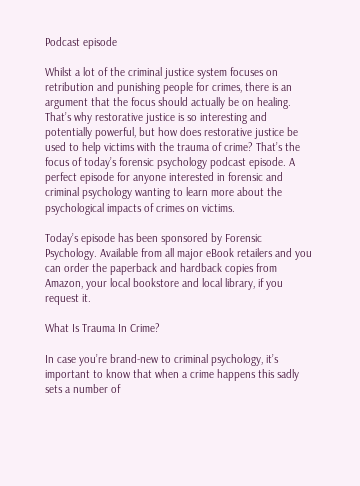Podcast episode

Whilst a lot of the criminal justice system focuses on retribution and punishing people for crimes, there is an argument that the focus should actually be on healing. That’s why restorative justice is so interesting and potentially powerful, but how does restorative justice be used to help victims with the trauma of crime? That’s the focus of today’s forensic psychology podcast episode. A perfect episode for anyone interested in forensic and criminal psychology wanting to learn more about the psychological impacts of crimes on victims.

Today’s episode has been sponsored by Forensic Psychology. Available from all major eBook retailers and you can order the paperback and hardback copies from Amazon, your local bookstore and local library, if you request it.

What Is Trauma In Crime?

In case you’re brand-new to criminal psychology, it’s important to know that when a crime happens this sadly sets a number of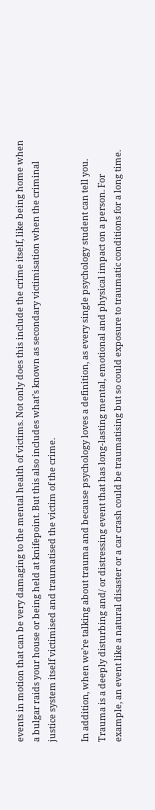events in motion that can be very damaging to the mental health of victims. Not only does this include the crime itself, like being home when a bulgar raids your house or being held at knifepoint. But this also includes what’s known as secondary victimisation when the criminal justice system itself victimised and traumatised the victim of the crime.

In addition, when we’re talking about trauma and because psychology loves a definition, as every single psychology student can tell you. Trauma is a deeply disturbing and/ or distressing event that has long-lasting mental, emotional and physical impact on a person. For example, an event like a natural disaster or a car crash could be traumatising but so could exposure to traumatic conditions for a long time.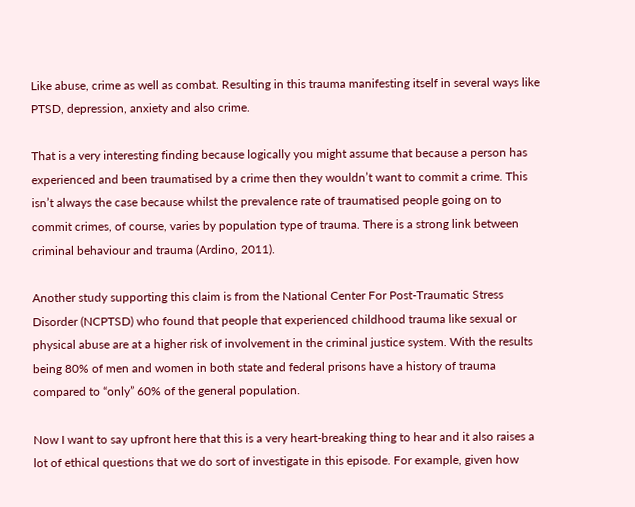Like abuse, crime as well as combat. Resulting in this trauma manifesting itself in several ways like PTSD, depression, anxiety and also crime.

That is a very interesting finding because logically you might assume that because a person has experienced and been traumatised by a crime then they wouldn’t want to commit a crime. This isn’t always the case because whilst the prevalence rate of traumatised people going on to commit crimes, of course, varies by population type of trauma. There is a strong link between criminal behaviour and trauma (Ardino, 2011).

Another study supporting this claim is from the National Center For Post-Traumatic Stress Disorder (NCPTSD) who found that people that experienced childhood trauma like sexual or physical abuse are at a higher risk of involvement in the criminal justice system. With the results being 80% of men and women in both state and federal prisons have a history of trauma compared to “only” 60% of the general population.

Now I want to say upfront here that this is a very heart-breaking thing to hear and it also raises a lot of ethical questions that we do sort of investigate in this episode. For example, given how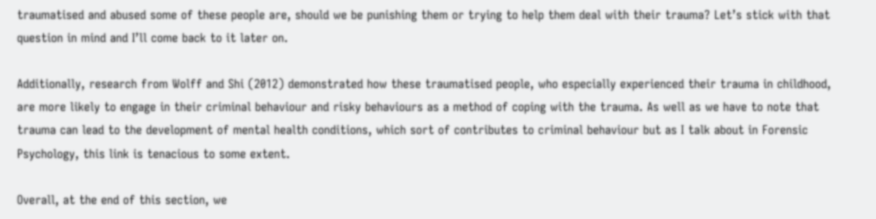traumatised and abused some of these people are, should we be punishing them or trying to help them deal with their trauma? Let’s stick with that question in mind and I’ll come back to it later on.

Additionally, research from Wolff and Shi (2012) demonstrated how these traumatised people, who especially experienced their trauma in childhood, are more likely to engage in their criminal behaviour and risky behaviours as a method of coping with the trauma. As well as we have to note that trauma can lead to the development of mental health conditions, which sort of contributes to criminal behaviour but as I talk about in Forensic Psychology, this link is tenacious to some extent.

Overall, at the end of this section, we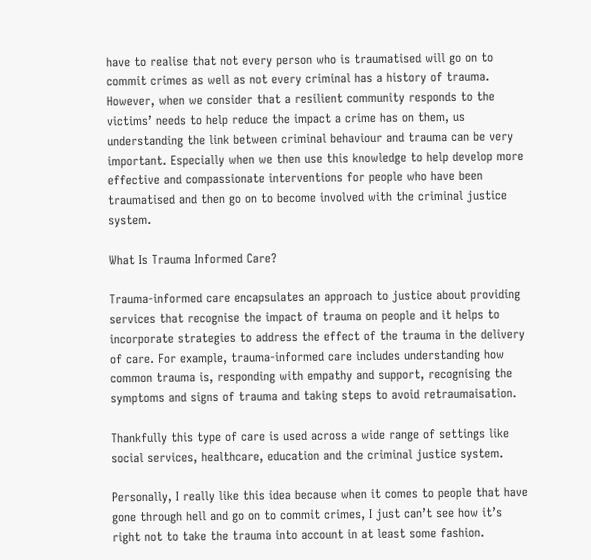have to realise that not every person who is traumatised will go on to commit crimes as well as not every criminal has a history of trauma. However, when we consider that a resilient community responds to the victims’ needs to help reduce the impact a crime has on them, us understanding the link between criminal behaviour and trauma can be very important. Especially when we then use this knowledge to help develop more effective and compassionate interventions for people who have been traumatised and then go on to become involved with the criminal justice system.

What Is Trauma Informed Care?

Trauma-informed care encapsulates an approach to justice about providing services that recognise the impact of trauma on people and it helps to incorporate strategies to address the effect of the trauma in the delivery of care. For example, trauma-informed care includes understanding how common trauma is, responding with empathy and support, recognising the symptoms and signs of trauma and taking steps to avoid retraumaisation.

Thankfully this type of care is used across a wide range of settings like social services, healthcare, education and the criminal justice system.

Personally, I really like this idea because when it comes to people that have gone through hell and go on to commit crimes, I just can’t see how it’s right not to take the trauma into account in at least some fashion.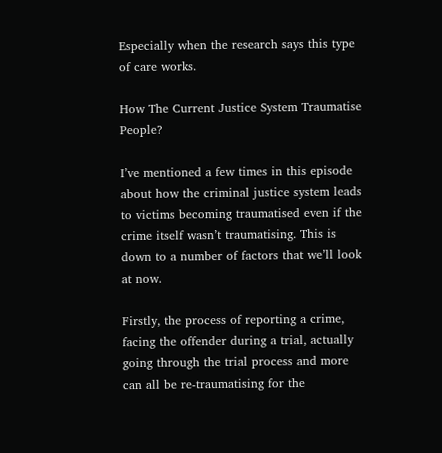Especially when the research says this type of care works.

How The Current Justice System Traumatise People?

I’ve mentioned a few times in this episode about how the criminal justice system leads to victims becoming traumatised even if the crime itself wasn’t traumatising. This is down to a number of factors that we’ll look at now.

Firstly, the process of reporting a crime, facing the offender during a trial, actually going through the trial process and more can all be re-traumatising for the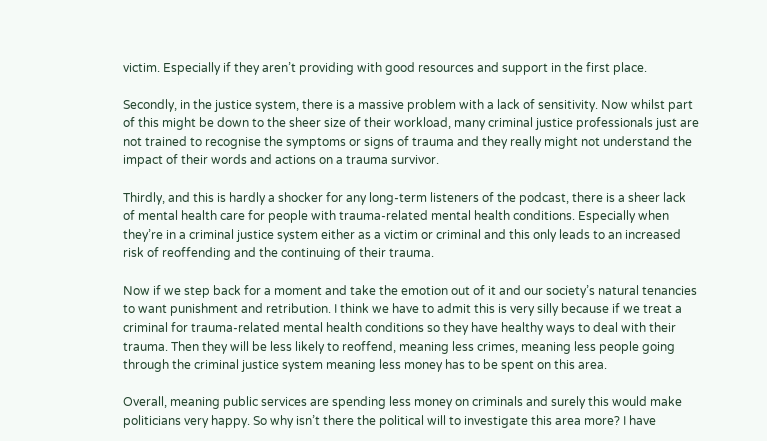victim. Especially if they aren’t providing with good resources and support in the first place.

Secondly, in the justice system, there is a massive problem with a lack of sensitivity. Now whilst part of this might be down to the sheer size of their workload, many criminal justice professionals just are not trained to recognise the symptoms or signs of trauma and they really might not understand the impact of their words and actions on a trauma survivor.

Thirdly, and this is hardly a shocker for any long-term listeners of the podcast, there is a sheer lack of mental health care for people with trauma-related mental health conditions. Especially when they’re in a criminal justice system either as a victim or criminal and this only leads to an increased risk of reoffending and the continuing of their trauma.

Now if we step back for a moment and take the emotion out of it and our society’s natural tenancies to want punishment and retribution. I think we have to admit this is very silly because if we treat a criminal for trauma-related mental health conditions so they have healthy ways to deal with their trauma. Then they will be less likely to reoffend, meaning less crimes, meaning less people going through the criminal justice system meaning less money has to be spent on this area.

Overall, meaning public services are spending less money on criminals and surely this would make politicians very happy. So why isn’t there the political will to investigate this area more? I have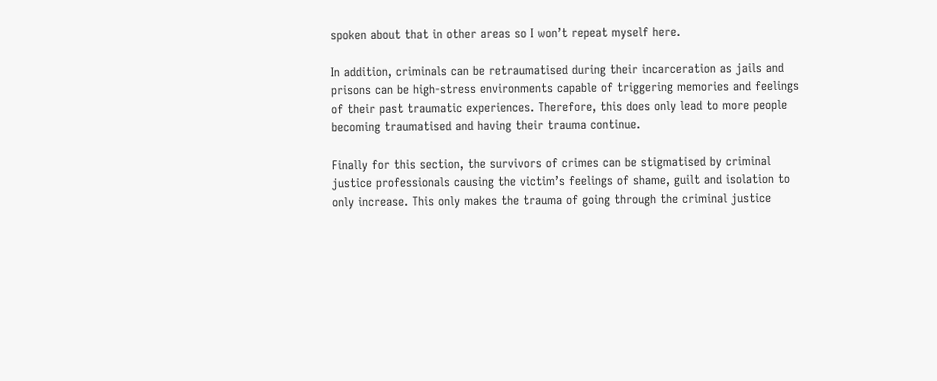spoken about that in other areas so I won’t repeat myself here.

In addition, criminals can be retraumatised during their incarceration as jails and prisons can be high-stress environments capable of triggering memories and feelings of their past traumatic experiences. Therefore, this does only lead to more people becoming traumatised and having their trauma continue.

Finally for this section, the survivors of crimes can be stigmatised by criminal justice professionals causing the victim’s feelings of shame, guilt and isolation to only increase. This only makes the trauma of going through the criminal justice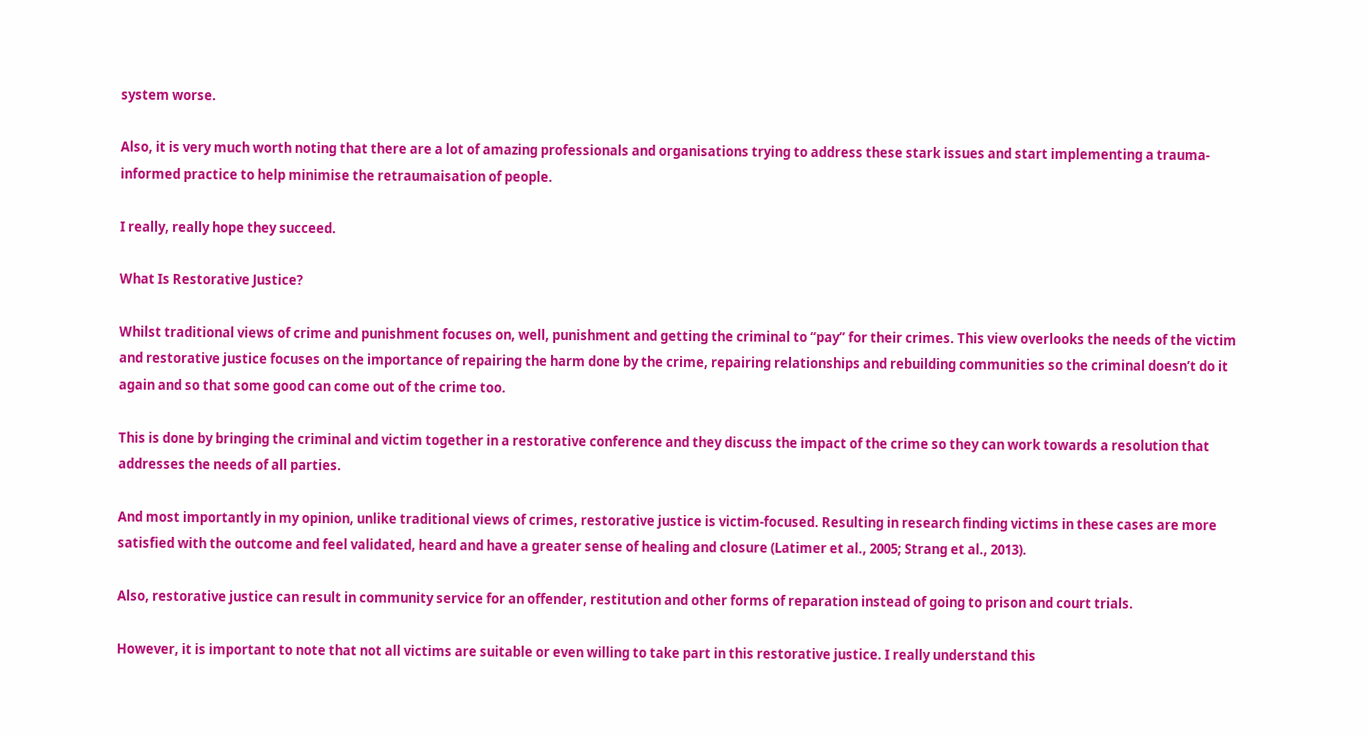system worse.

Also, it is very much worth noting that there are a lot of amazing professionals and organisations trying to address these stark issues and start implementing a trauma-informed practice to help minimise the retraumaisation of people.

I really, really hope they succeed.

What Is Restorative Justice?

Whilst traditional views of crime and punishment focuses on, well, punishment and getting the criminal to “pay” for their crimes. This view overlooks the needs of the victim and restorative justice focuses on the importance of repairing the harm done by the crime, repairing relationships and rebuilding communities so the criminal doesn’t do it again and so that some good can come out of the crime too.

This is done by bringing the criminal and victim together in a restorative conference and they discuss the impact of the crime so they can work towards a resolution that addresses the needs of all parties.

And most importantly in my opinion, unlike traditional views of crimes, restorative justice is victim-focused. Resulting in research finding victims in these cases are more satisfied with the outcome and feel validated, heard and have a greater sense of healing and closure (Latimer et al., 2005; Strang et al., 2013).

Also, restorative justice can result in community service for an offender, restitution and other forms of reparation instead of going to prison and court trials.

However, it is important to note that not all victims are suitable or even willing to take part in this restorative justice. I really understand this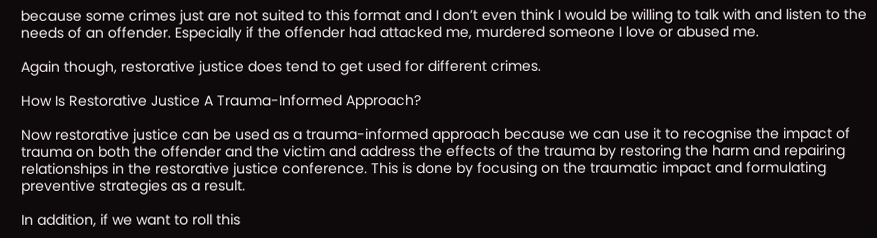because some crimes just are not suited to this format and I don’t even think I would be willing to talk with and listen to the needs of an offender. Especially if the offender had attacked me, murdered someone I love or abused me.

Again though, restorative justice does tend to get used for different crimes.

How Is Restorative Justice A Trauma-Informed Approach?

Now restorative justice can be used as a trauma-informed approach because we can use it to recognise the impact of trauma on both the offender and the victim and address the effects of the trauma by restoring the harm and repairing relationships in the restorative justice conference. This is done by focusing on the traumatic impact and formulating preventive strategies as a result.

In addition, if we want to roll this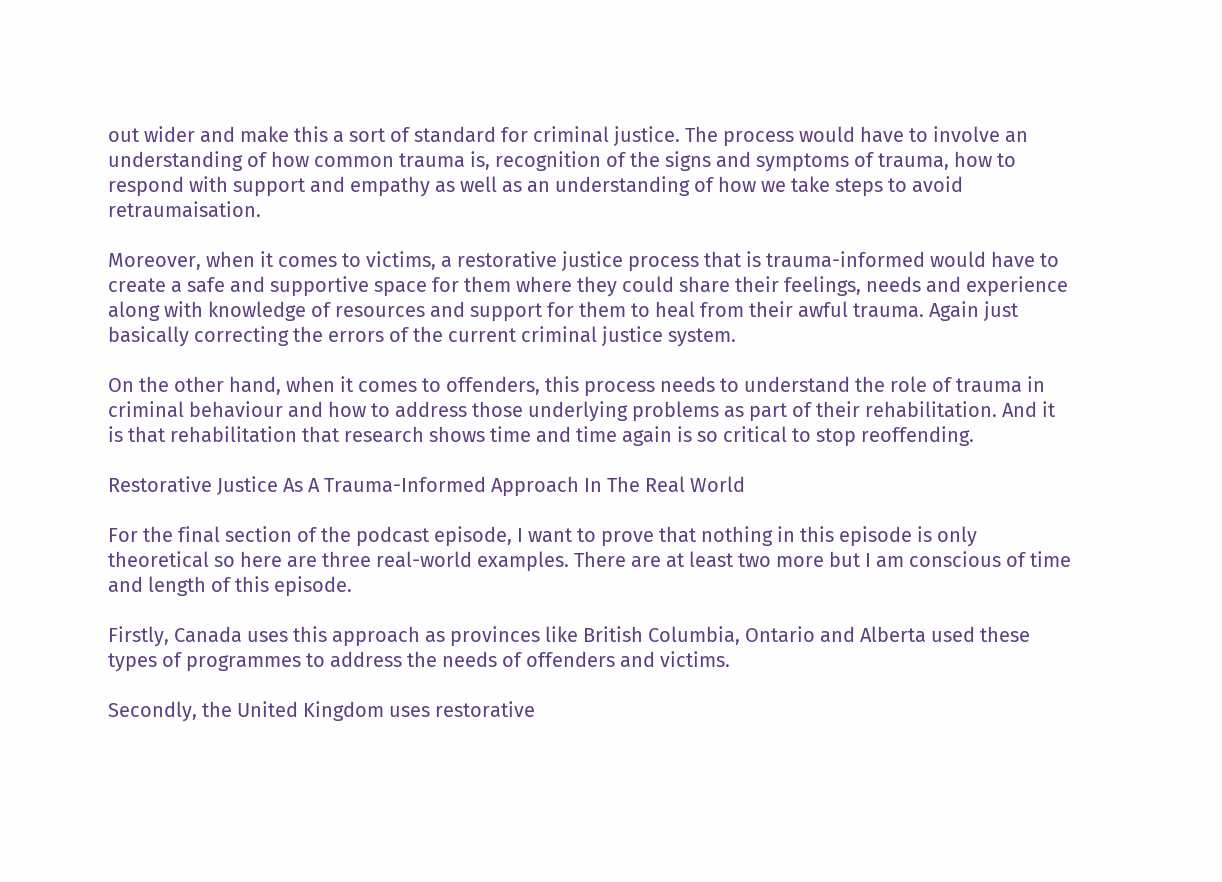out wider and make this a sort of standard for criminal justice. The process would have to involve an understanding of how common trauma is, recognition of the signs and symptoms of trauma, how to respond with support and empathy as well as an understanding of how we take steps to avoid retraumaisation.

Moreover, when it comes to victims, a restorative justice process that is trauma-informed would have to create a safe and supportive space for them where they could share their feelings, needs and experience along with knowledge of resources and support for them to heal from their awful trauma. Again just basically correcting the errors of the current criminal justice system.

On the other hand, when it comes to offenders, this process needs to understand the role of trauma in criminal behaviour and how to address those underlying problems as part of their rehabilitation. And it is that rehabilitation that research shows time and time again is so critical to stop reoffending.

Restorative Justice As A Trauma-Informed Approach In The Real World

For the final section of the podcast episode, I want to prove that nothing in this episode is only theoretical so here are three real-world examples. There are at least two more but I am conscious of time and length of this episode.

Firstly, Canada uses this approach as provinces like British Columbia, Ontario and Alberta used these types of programmes to address the needs of offenders and victims.

Secondly, the United Kingdom uses restorative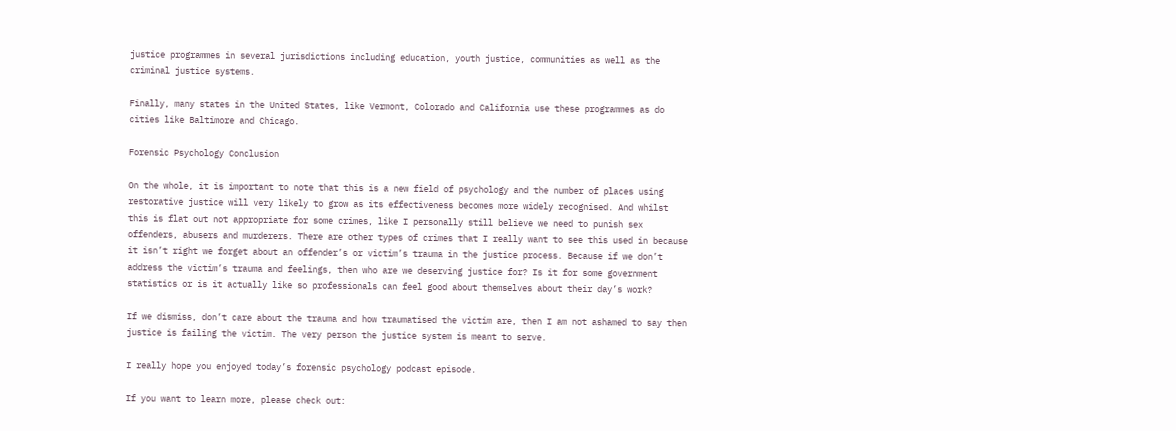justice programmes in several jurisdictions including education, youth justice, communities as well as the criminal justice systems.

Finally, many states in the United States, like Vermont, Colorado and California use these programmes as do cities like Baltimore and Chicago.

Forensic Psychology Conclusion

On the whole, it is important to note that this is a new field of psychology and the number of places using restorative justice will very likely to grow as its effectiveness becomes more widely recognised. And whilst this is flat out not appropriate for some crimes, like I personally still believe we need to punish sex offenders, abusers and murderers. There are other types of crimes that I really want to see this used in because it isn’t right we forget about an offender’s or victim’s trauma in the justice process. Because if we don’t address the victim’s trauma and feelings, then who are we deserving justice for? Is it for some government statistics or is it actually like so professionals can feel good about themselves about their day’s work?

If we dismiss, don’t care about the trauma and how traumatised the victim are, then I am not ashamed to say then justice is failing the victim. The very person the justice system is meant to serve.

I really hope you enjoyed today’s forensic psychology podcast episode.

If you want to learn more, please check out: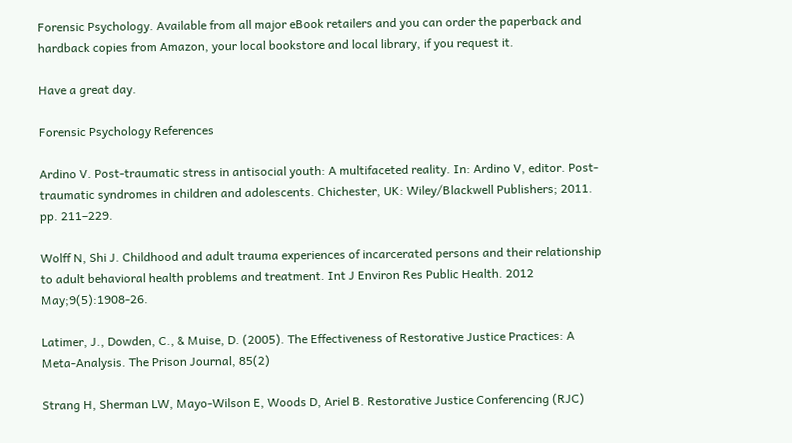Forensic Psychology. Available from all major eBook retailers and you can order the paperback and hardback copies from Amazon, your local bookstore and local library, if you request it.

Have a great day.

Forensic Psychology References

Ardino V. Post-traumatic stress in antisocial youth: A multifaceted reality. In: Ardino V, editor. Post-traumatic syndromes in children and adolescents. Chichester, UK: Wiley/Blackwell Publishers; 2011. pp. 211–229.

Wolff N, Shi J. Childhood and adult trauma experiences of incarcerated persons and their relationship to adult behavioral health problems and treatment. Int J Environ Res Public Health. 2012 May;9(5):1908-26.

Latimer, J., Dowden, C., & Muise, D. (2005). The Effectiveness of Restorative Justice Practices: A Meta-Analysis. The Prison Journal, 85(2)

Strang H, Sherman LW, Mayo-Wilson E, Woods D, Ariel B. Restorative Justice Conferencing (RJC)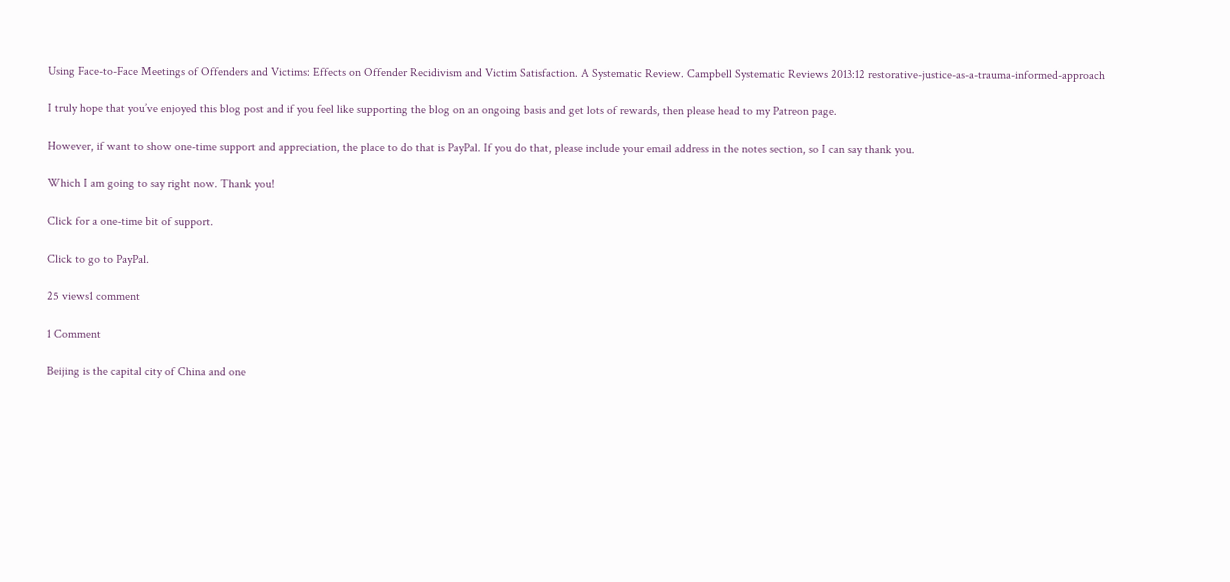Using Face-to-Face Meetings of Offenders and Victims: Effects on Offender Recidivism and Victim Satisfaction. A Systematic Review. Campbell Systematic Reviews 2013:12 restorative-justice-as-a-trauma-informed-approach

I truly hope that you’ve enjoyed this blog post and if you feel like supporting the blog on an ongoing basis and get lots of rewards, then please head to my Patreon page.

However, if want to show one-time support and appreciation, the place to do that is PayPal. If you do that, please include your email address in the notes section, so I can say thank you.

Which I am going to say right now. Thank you!

Click for a one-time bit of support.

Click to go to PayPal.

25 views1 comment

1 Comment

Beijing is the capital city of China and one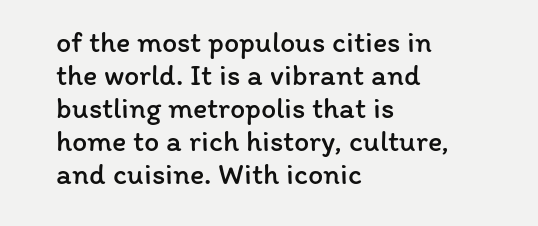of the most populous cities in the world. It is a vibrant and bustling metropolis that is home to a rich history, culture, and cuisine. With iconic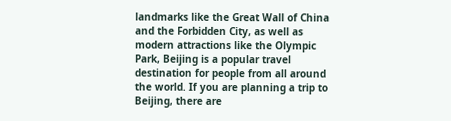landmarks like the Great Wall of China and the Forbidden City, as well as modern attractions like the Olympic Park, Beijing is a popular travel destination for people from all around the world. If you are planning a trip to Beijing, there are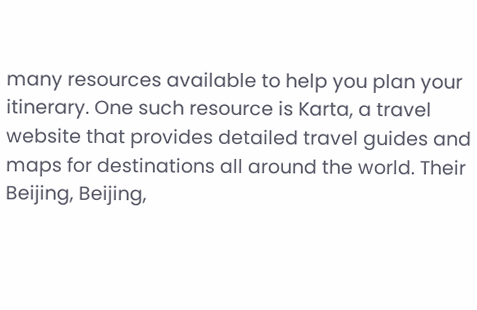many resources available to help you plan your itinerary. One such resource is Karta, a travel website that provides detailed travel guides and maps for destinations all around the world. Their Beijing, Beijing,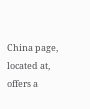China page, located at, offers a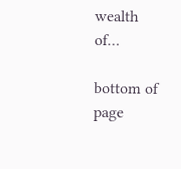wealth of…

bottom of page